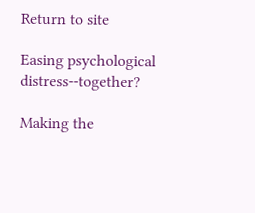Return to site

Easing psychological distress--together?

Making the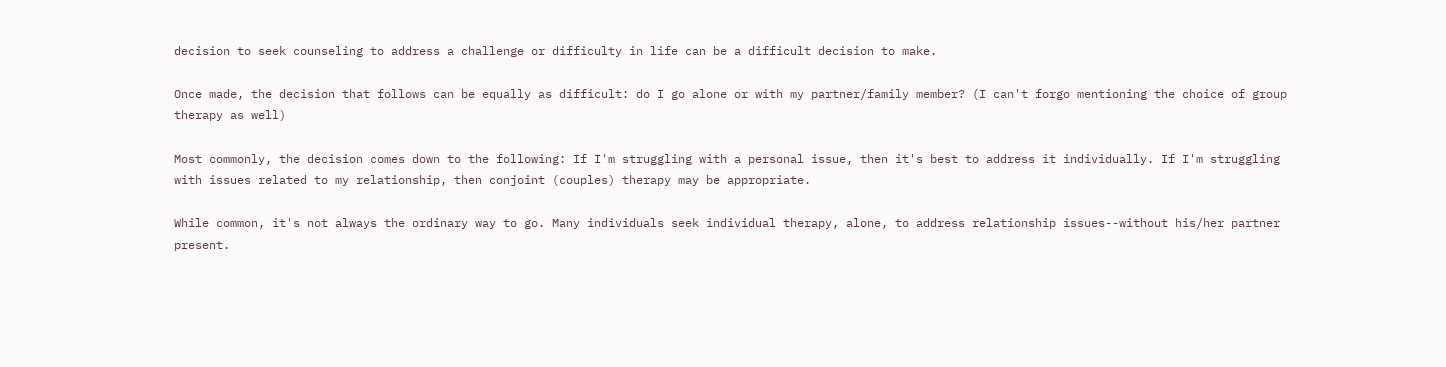decision to seek counseling to address a challenge or difficulty in life can be a difficult decision to make.

Once made, the decision that follows can be equally as difficult: do I go alone or with my partner/family member? (I can't forgo mentioning the choice of group therapy as well)

Most commonly, the decision comes down to the following: If I'm struggling with a personal issue, then it's best to address it individually. If I'm struggling with issues related to my relationship, then conjoint (couples) therapy may be appropriate.

While common, it's not always the ordinary way to go. Many individuals seek individual therapy, alone, to address relationship issues--without his/her partner present.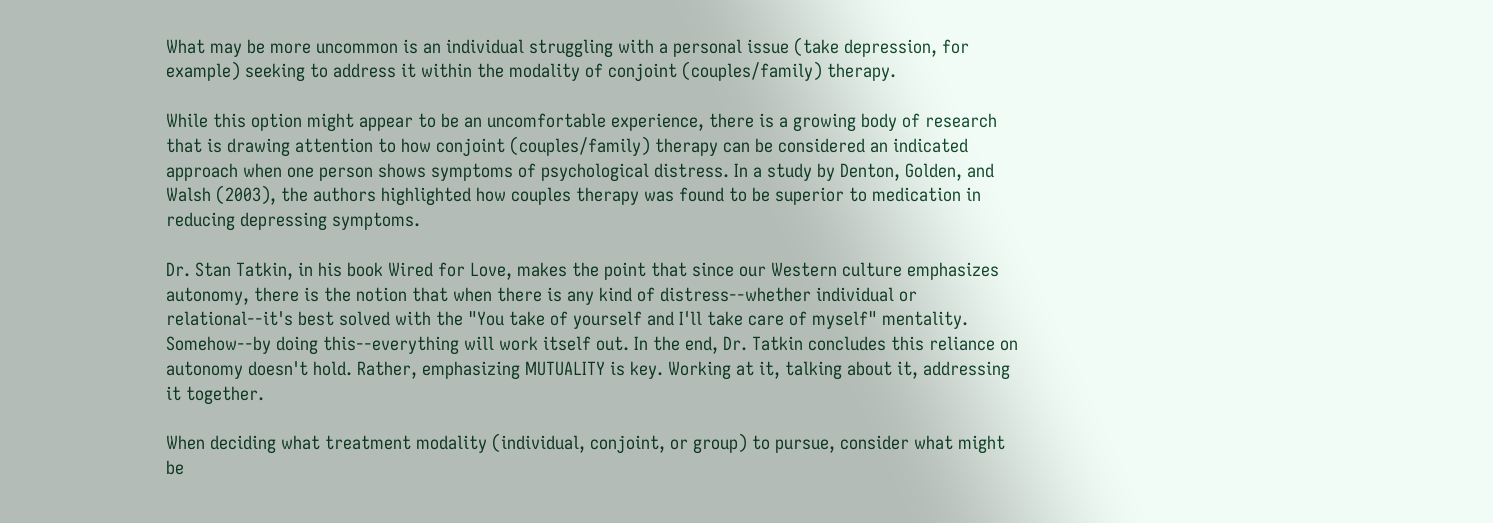What may be more uncommon is an individual struggling with a personal issue (take depression, for example) seeking to address it within the modality of conjoint (couples/family) therapy.

While this option might appear to be an uncomfortable experience, there is a growing body of research that is drawing attention to how conjoint (couples/family) therapy can be considered an indicated approach when one person shows symptoms of psychological distress. In a study by Denton, Golden, and Walsh (2003), the authors highlighted how couples therapy was found to be superior to medication in reducing depressing symptoms.

Dr. Stan Tatkin, in his book Wired for Love, makes the point that since our Western culture emphasizes autonomy, there is the notion that when there is any kind of distress--whether individual or relational--it's best solved with the "You take of yourself and I'll take care of myself" mentality. Somehow--by doing this--everything will work itself out. In the end, Dr. Tatkin concludes this reliance on autonomy doesn't hold. Rather, emphasizing MUTUALITY is key. Working at it, talking about it, addressing it together.

When deciding what treatment modality (individual, conjoint, or group) to pursue, consider what might be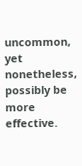uncommon, yet nonetheless, possibly be more effective.